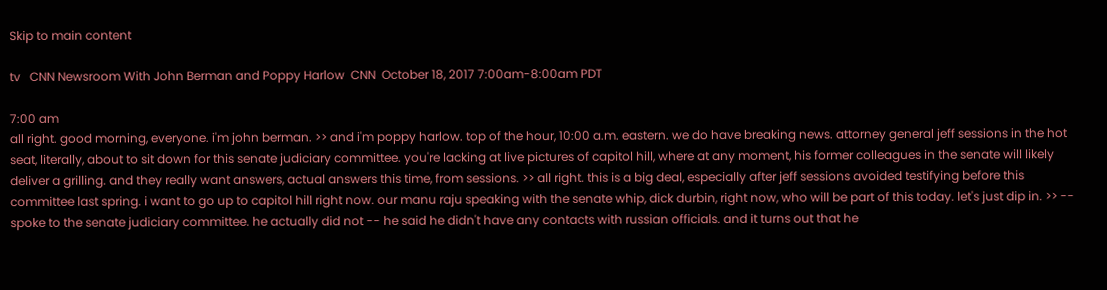Skip to main content

tv   CNN Newsroom With John Berman and Poppy Harlow  CNN  October 18, 2017 7:00am-8:00am PDT

7:00 am
all right. good morning, everyone. i'm john berman. >> and i'm poppy harlow. top of the hour, 10:00 a.m. eastern. we do have breaking news. attorney general jeff sessions in the hot seat, literally, about to sit down for this senate judiciary committee. you're lacking at live pictures of capitol hill, where at any moment, his former colleagues in the senate will likely deliver a grilling. and they really want answers, actual answers this time, from sessions. >> all right. this is a big deal, especially after jeff sessions avoided testifying before this committee last spring. i want to go up to capitol hill right now. our manu raju speaking with the senate whip, dick durbin, right now, who will be part of this today. let's just dip in. >> -- spoke to the senate judiciary committee. he actually did not -- he said he didn't have any contacts with russian officials. and it turns out that he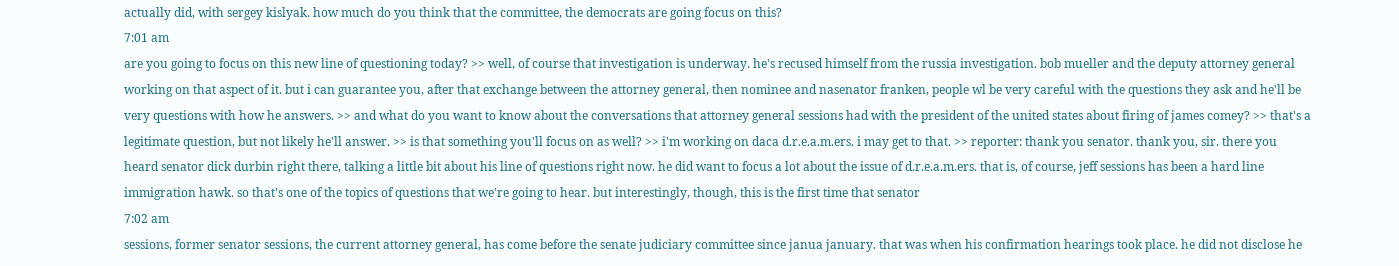actually did, with sergey kislyak. how much do you think that the committee, the democrats are going focus on this?
7:01 am
are you going to focus on this new line of questioning today? >> well, of course that investigation is underway. he's recused himself from the russia investigation. bob mueller and the deputy attorney general working on that aspect of it. but i can guarantee you, after that exchange between the attorney general, then nominee and nasenator franken, people wl be very careful with the questions they ask and he'll be very questions with how he answers. >> and what do you want to know about the conversations that attorney general sessions had with the president of the united states about firing of james comey? >> that's a legitimate question, but not likely he'll answer. >> is that something you'll focus on as well? >> i'm working on daca d.r.e.a.m.ers. i may get to that. >> reporter: thank you senator. thank you, sir. there you heard senator dick durbin right there, talking a little bit about his line of questions right now. he did want to focus a lot about the issue of d.r.e.a.m.ers. that is, of course, jeff sessions has been a hard line immigration hawk. so that's one of the topics of questions that we're going to hear. but interestingly, though, this is the first time that senator
7:02 am
sessions, former senator sessions, the current attorney general, has come before the senate judiciary committee since janua january. that was when his confirmation hearings took place. he did not disclose he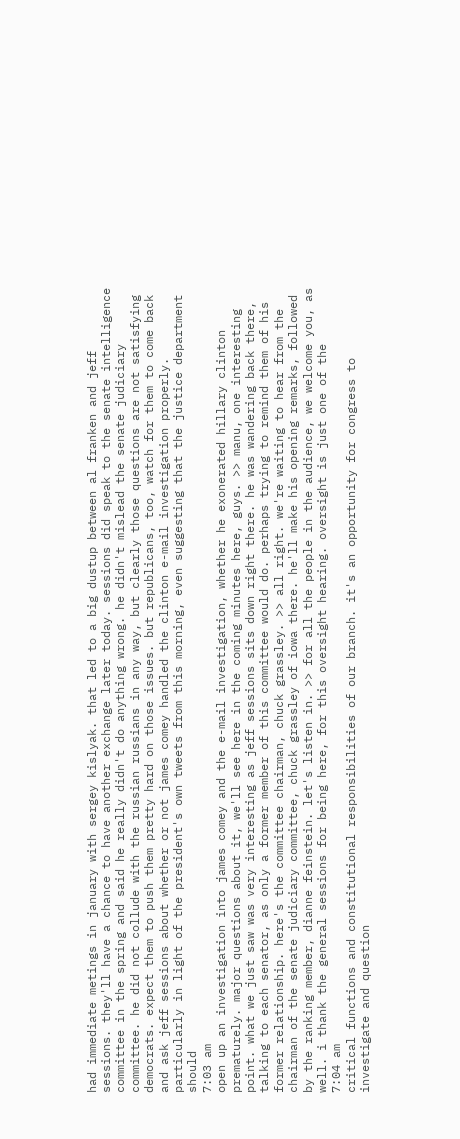had immediate metings in january with sergey kislyak. that led to a big dustup between al franken and jeff sessions. they'll have a chance to have another exchange later today. sessions did speak to the senate intelligence committee in the spring and said he really didn't do anything wrong. he didn't mislead the senate judiciary committee. he did not collude with the russian russians in any way, but clearly those questions are not satisfying democrats. expect them to push them pretty hard on those issues. but republicans, too, watch for them to come back and ask jeff sessions about whether or not james comey handled the clinton e-mail investigation properly. particularly in light of the president's own tweets from this morning, even suggesting that the justice department should
7:03 am
open up an investigation into james comey and the e-mail investigation, whether he exonerated hillary clinton prematurely. major questions about it, we'll see here in the coming minutes here, guys. >> manu, one interesting point. what we just saw was very interesting as jeff sessions sits down right there. he was wandering back there, talking to each senator, as only a former member of this committee would do. perhaps trying to remind them of his former relationship. here's the committee chairman, chuck grassley. >> all right. we're waiting to hear from the chairman of the senate judiciary committee, chuck grassley of iowa there. he'll make his opening remarks, followed by the ranking member, dianne feinstein. let's listen in. >> for all the people in the audience, we welcome you, as well. i thank the general sessions for being here, for this oversight hearing. oversight is just one of the
7:04 am
critical functions and constitutional responsibilities of our branch. it's an opportunity for congress to investigate and question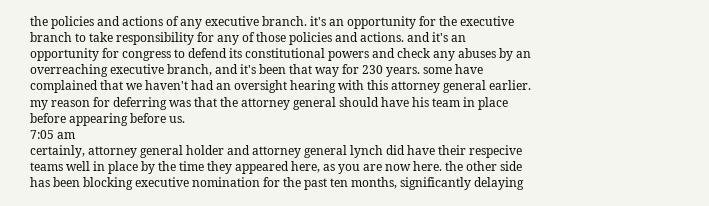the policies and actions of any executive branch. it's an opportunity for the executive branch to take responsibility for any of those policies and actions. and it's an opportunity for congress to defend its constitutional powers and check any abuses by an overreaching executive branch, and it's been that way for 230 years. some have complained that we haven't had an oversight hearing with this attorney general earlier. my reason for deferring was that the attorney general should have his team in place before appearing before us.
7:05 am
certainly, attorney general holder and attorney general lynch did have their respecive teams well in place by the time they appeared here, as you are now here. the other side has been blocking executive nomination for the past ten months, significantly delaying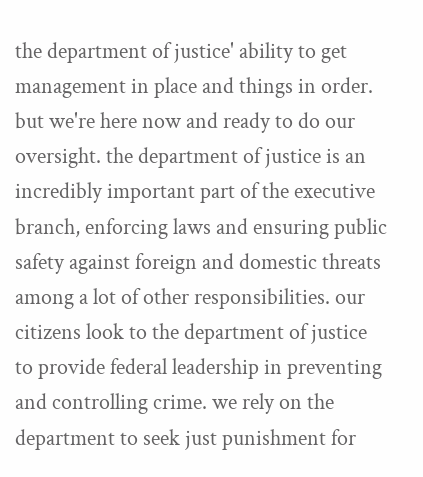the department of justice' ability to get management in place and things in order. but we're here now and ready to do our oversight. the department of justice is an incredibly important part of the executive branch, enforcing laws and ensuring public safety against foreign and domestic threats among a lot of other responsibilities. our citizens look to the department of justice to provide federal leadership in preventing and controlling crime. we rely on the department to seek just punishment for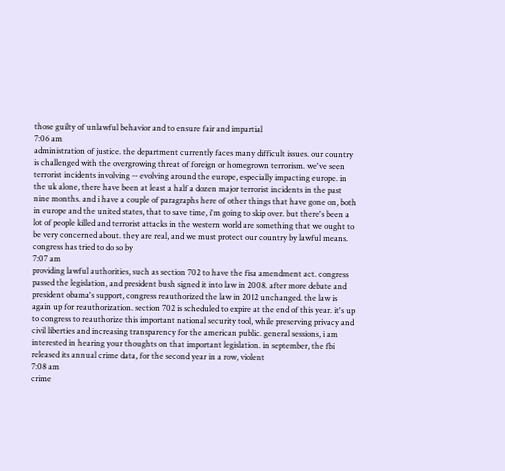those guilty of unlawful behavior and to ensure fair and impartial
7:06 am
administration of justice. the department currently faces many difficult issues. our country is challenged with the overgrowing threat of foreign or homegrown terrorism. we've seen terrorist incidents involving -- evolving around the europe, especially impacting europe. in the uk alone, there have been at least a half a dozen major terrorist incidents in the past nine months. and i have a couple of paragraphs here of other things that have gone on, both in europe and the united states, that to save time, i'm going to skip over. but there's been a lot of people killed and terrorist attacks in the western world are something that we ought to be very concerned about. they are real, and we must protect our country by lawful means. congress has tried to do so by
7:07 am
providing lawful authorities, such as section 702 to have the fisa amendment act. congress passed the legislation, and president bush signed it into law in 2008. after more debate and president obama's support, congress reauthorized the law in 2012 unchanged. the law is again up for reauthorization. section 702 is scheduled to expire at the end of this year. it's up to congress to reauthorize this important national security tool, while preserving privacy and civil liberties and increasing transparency for the american public. general sessions, i am interested in hearing your thoughts on that important legislation. in september, the fbi released its annual crime data, for the second year in a row, violent
7:08 am
crime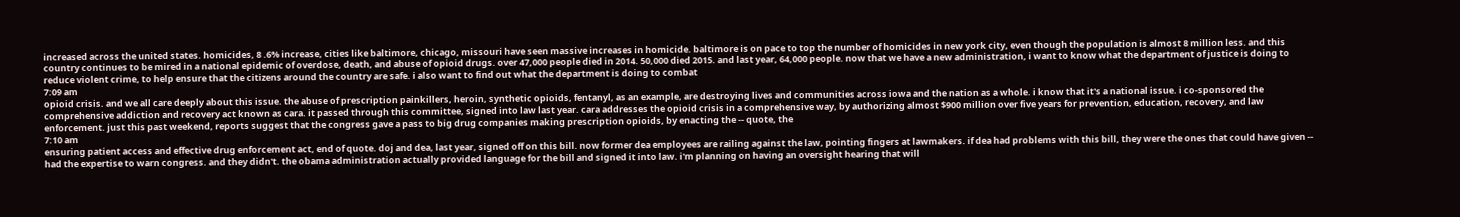increased across the united states. homicides, 8 .6% increase, cities like baltimore, chicago, missouri have seen massive increases in homicide. baltimore is on pace to top the number of homicides in new york city, even though the population is almost 8 million less. and this country continues to be mired in a national epidemic of overdose, death, and abuse of opioid drugs. over 47,000 people died in 2014. 50,000 died 2015. and last year, 64,000 people. now that we have a new administration, i want to know what the department of justice is doing to reduce violent crime, to help ensure that the citizens around the country are safe. i also want to find out what the department is doing to combat
7:09 am
opioid crisis. and we all care deeply about this issue. the abuse of prescription painkillers, heroin, synthetic opioids, fentanyl, as an example, are destroying lives and communities across iowa and the nation as a whole. i know that it's a national issue. i co-sponsored the comprehensive addiction and recovery act known as cara. it passed through this committee, signed into law last year. cara addresses the opioid crisis in a comprehensive way, by authorizing almost $900 million over five years for prevention, education, recovery, and law enforcement. just this past weekend, reports suggest that the congress gave a pass to big drug companies making prescription opioids, by enacting the -- quote, the
7:10 am
ensuring patient access and effective drug enforcement act, end of quote. doj and dea, last year, signed off on this bill. now former dea employees are railing against the law, pointing fingers at lawmakers. if dea had problems with this bill, they were the ones that could have given -- had the expertise to warn congress. and they didn't. the obama administration actually provided language for the bill and signed it into law. i'm planning on having an oversight hearing that will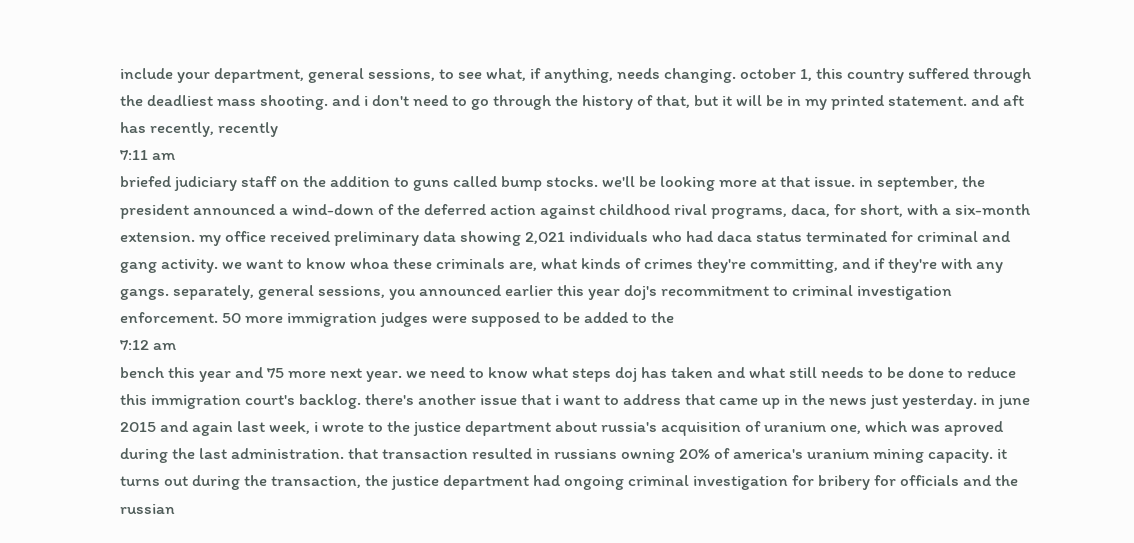include your department, general sessions, to see what, if anything, needs changing. october 1, this country suffered through the deadliest mass shooting. and i don't need to go through the history of that, but it will be in my printed statement. and aft has recently, recently
7:11 am
briefed judiciary staff on the addition to guns called bump stocks. we'll be looking more at that issue. in september, the president announced a wind-down of the deferred action against childhood rival programs, daca, for short, with a six-month extension. my office received preliminary data showing 2,021 individuals who had daca status terminated for criminal and gang activity. we want to know whoa these criminals are, what kinds of crimes they're committing, and if they're with any gangs. separately, general sessions, you announced earlier this year doj's recommitment to criminal investigation enforcement. 50 more immigration judges were supposed to be added to the
7:12 am
bench this year and 75 more next year. we need to know what steps doj has taken and what still needs to be done to reduce this immigration court's backlog. there's another issue that i want to address that came up in the news just yesterday. in june 2015 and again last week, i wrote to the justice department about russia's acquisition of uranium one, which was aproved during the last administration. that transaction resulted in russians owning 20% of america's uranium mining capacity. it turns out during the transaction, the justice department had ongoing criminal investigation for bribery for officials and the russian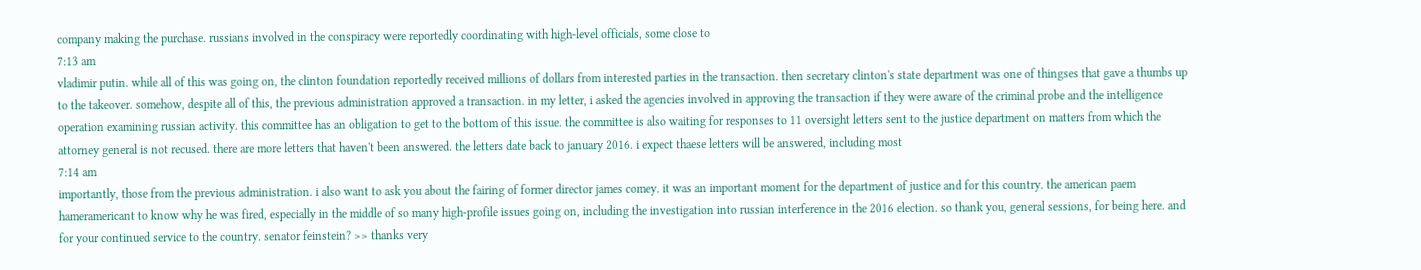company making the purchase. russians involved in the conspiracy were reportedly coordinating with high-level officials, some close to
7:13 am
vladimir putin. while all of this was going on, the clinton foundation reportedly received millions of dollars from interested parties in the transaction. then secretary clinton's state department was one of thingses that gave a thumbs up to the takeover. somehow, despite all of this, the previous administration approved a transaction. in my letter, i asked the agencies involved in approving the transaction if they were aware of the criminal probe and the intelligence operation examining russian activity. this committee has an obligation to get to the bottom of this issue. the committee is also waiting for responses to 11 oversight letters sent to the justice department on matters from which the attorney general is not recused. there are more letters that haven't been answered. the letters date back to january 2016. i expect thaese letters will be answered, including most
7:14 am
importantly, those from the previous administration. i also want to ask you about the fairing of former director james comey. it was an important moment for the department of justice and for this country. the american paem hameramericant to know why he was fired, especially in the middle of so many high-profile issues going on, including the investigation into russian interference in the 2016 election. so thank you, general sessions, for being here. and for your continued service to the country. senator feinstein? >> thanks very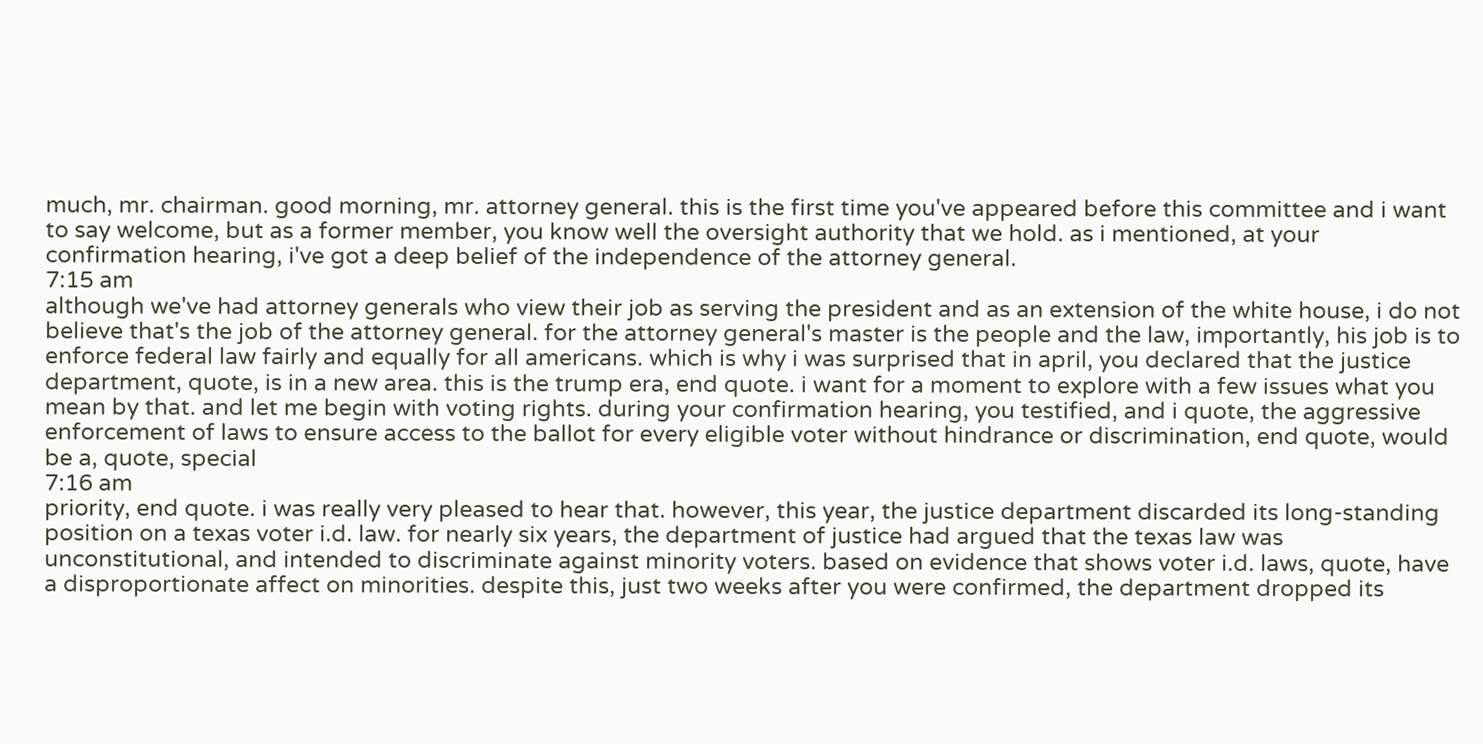much, mr. chairman. good morning, mr. attorney general. this is the first time you've appeared before this committee and i want to say welcome, but as a former member, you know well the oversight authority that we hold. as i mentioned, at your confirmation hearing, i've got a deep belief of the independence of the attorney general.
7:15 am
although we've had attorney generals who view their job as serving the president and as an extension of the white house, i do not believe that's the job of the attorney general. for the attorney general's master is the people and the law, importantly, his job is to enforce federal law fairly and equally for all americans. which is why i was surprised that in april, you declared that the justice department, quote, is in a new area. this is the trump era, end quote. i want for a moment to explore with a few issues what you mean by that. and let me begin with voting rights. during your confirmation hearing, you testified, and i quote, the aggressive enforcement of laws to ensure access to the ballot for every eligible voter without hindrance or discrimination, end quote, would be a, quote, special
7:16 am
priority, end quote. i was really very pleased to hear that. however, this year, the justice department discarded its long-standing position on a texas voter i.d. law. for nearly six years, the department of justice had argued that the texas law was unconstitutional, and intended to discriminate against minority voters. based on evidence that shows voter i.d. laws, quote, have a disproportionate affect on minorities. despite this, just two weeks after you were confirmed, the department dropped its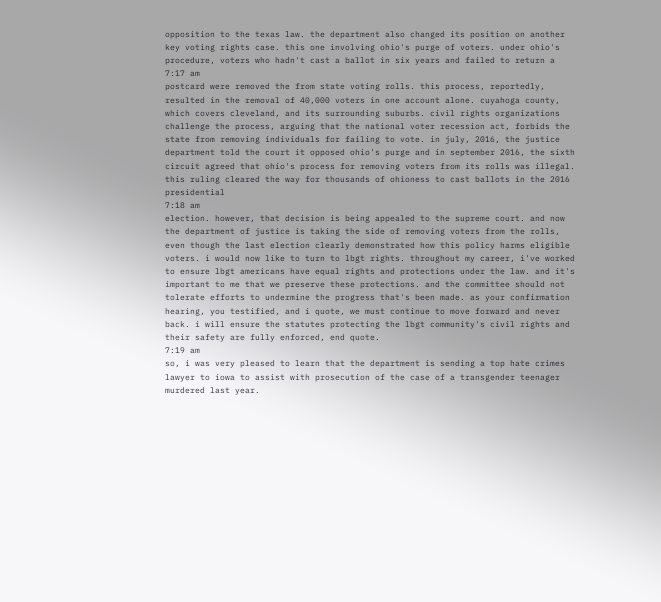opposition to the texas law. the department also changed its position on another key voting rights case. this one involving ohio's purge of voters. under ohio's procedure, voters who hadn't cast a ballot in six years and failed to return a
7:17 am
postcard were removed the from state voting rolls. this process, reportedly, resulted in the removal of 40,000 voters in one account alone. cuyahoga county, which covers cleveland, and its surrounding suburbs. civil rights organizations challenge the process, arguing that the national voter recession act, forbids the state from removing individuals for failing to vote. in july, 2016, the justice department told the court it opposed ohio's purge and in september 2016, the sixth circuit agreed that ohio's process for removing voters from its rolls was illegal. this ruling cleared the way for thousands of ohioness to cast ballots in the 2016 presidential
7:18 am
election. however, that decision is being appealed to the supreme court. and now the department of justice is taking the side of removing voters from the rolls, even though the last election clearly demonstrated how this policy harms eligible voters. i would now like to turn to lbgt rights. throughout my career, i've worked to ensure lbgt americans have equal rights and protections under the law. and it's important to me that we preserve these protections. and the committee should not tolerate efforts to undermine the progress that's been made. as your confirmation hearing, you testified, and i quote, we must continue to move forward and never back. i will ensure the statutes protecting the lbgt community's civil rights and their safety are fully enforced, end quote.
7:19 am
so, i was very pleased to learn that the department is sending a top hate crimes lawyer to iowa to assist with prosecution of the case of a transgender teenager murdered last year.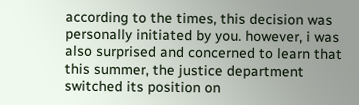according to the times, this decision was personally initiated by you. however, i was also surprised and concerned to learn that this summer, the justice department switched its position on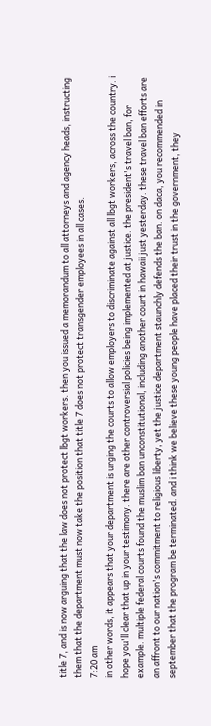title 7, and is now arguing that the law does not protect lbgt workers. then you issued a memorandum to all attorneys and agency heads, instructing them that the department must now take the position that title 7 does not protect transgender employees in all cases.
7:20 am
in other words, it appears that your department is urging the courts to allow employers to discriminate against all lbgt workers, across the country. i hope you'll clear that up in your testimony. there are other controversial policies being implemented at justice. the president's travel ban, for example. multiple federal courts found the muslim ban unconstitutional, including another court in hawaii just yesterday. these travel ban efforts are an affront to our nation's commitment to religious liberty, yet the justice department staunchly defends the ban. on daca, you recommended in september that the program be terminated. and i think we believe these young people have placed their trust in the government, they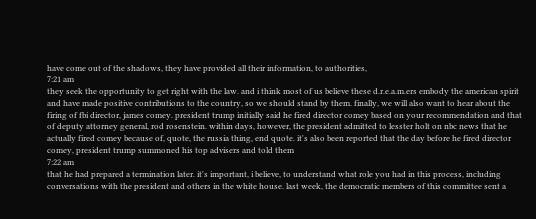have come out of the shadows, they have provided all their information, to authorities,
7:21 am
they seek the opportunity to get right with the law. and i think most of us believe these d.r.e.a.m.ers embody the american spirit and have made positive contributions to the country, so we should stand by them. finally, we will also want to hear about the firing of fbi director, james comey. president trump initially said he fired director comey based on your recommendation and that of deputy attorney general, rod rosenstein. within days, however, the president admitted to lesster holt on nbc news that he actually fired comey because of, quote, the russia thing, end quote. it's also been reported that the day before he fired director comey, president trump summoned his top advisers and told them
7:22 am
that he had prepared a termination later. it's important, i believe, to understand what role you had in this process, including conversations with the president and others in the white house. last week, the democratic members of this committee sent a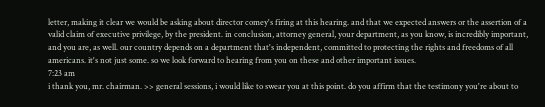letter, making it clear we would be asking about director comey's firing at this hearing. and that we expected answers or the assertion of a valid claim of executive privilege, by the president. in conclusion, attorney general, your department, as you know, is incredibly important, and you are, as well. our country depends on a department that's independent, committed to protecting the rights and freedoms of all americans. it's not just some. so we look forward to hearing from you on these and other important issues.
7:23 am
i thank you, mr. chairman. >> general sessions, i would like to swear you at this point. do you affirm that the testimony you're about to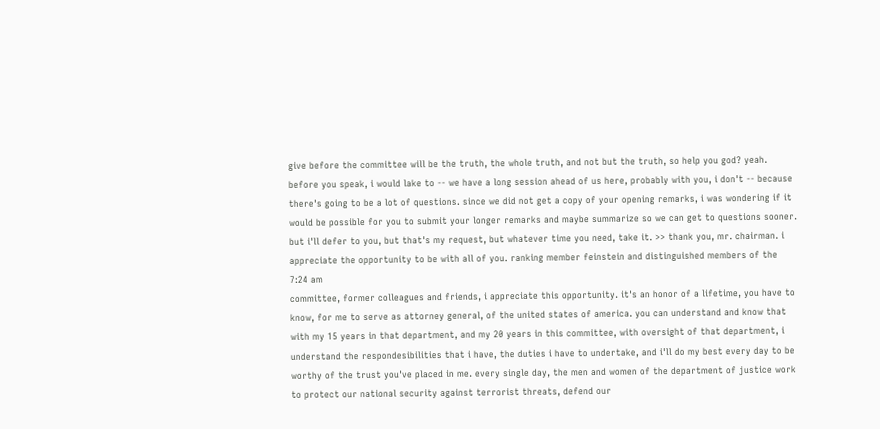give before the committee will be the truth, the whole truth, and not but the truth, so help you god? yeah. before you speak, i would lake to -- we have a long session ahead of us here, probably with you, i don't -- because there's going to be a lot of questions. since we did not get a copy of your opening remarks, i was wondering if it would be possible for you to submit your longer remarks and maybe summarize so we can get to questions sooner. but i'll defer to you, but that's my request, but whatever time you need, take it. >> thank you, mr. chairman. i appreciate the opportunity to be with all of you. ranking member feinstein and distinguished members of the
7:24 am
committee, former colleagues and friends, i appreciate this opportunity. it's an honor of a lifetime, you have to know, for me to serve as attorney general, of the united states of america. you can understand and know that with my 15 years in that department, and my 20 years in this committee, with oversight of that department, i understand the respondesibilities that i have, the duties i have to undertake, and i'll do my best every day to be worthy of the trust you've placed in me. every single day, the men and women of the department of justice work to protect our national security against terrorist threats, defend our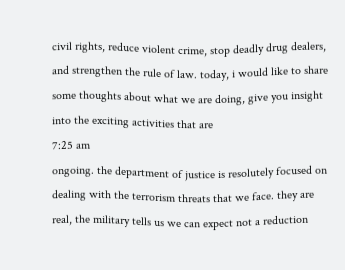civil rights, reduce violent crime, stop deadly drug dealers, and strengthen the rule of law. today, i would like to share some thoughts about what we are doing, give you insight into the exciting activities that are
7:25 am
ongoing. the department of justice is resolutely focused on dealing with the terrorism threats that we face. they are real, the military tells us we can expect not a reduction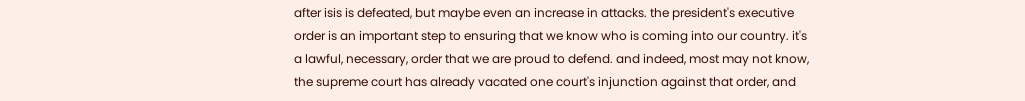after isis is defeated, but maybe even an increase in attacks. the president's executive order is an important step to ensuring that we know who is coming into our country. it's a lawful, necessary, order that we are proud to defend. and indeed, most may not know, the supreme court has already vacated one court's injunction against that order, and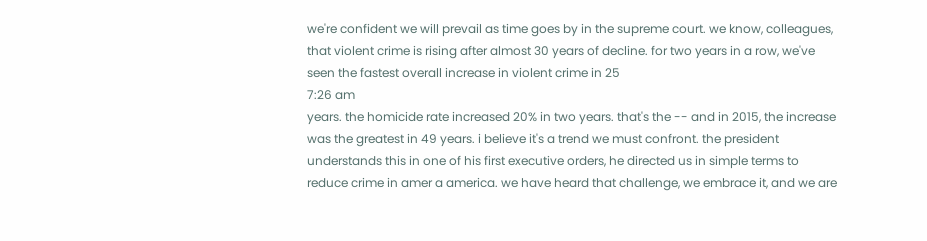we're confident we will prevail as time goes by in the supreme court. we know, colleagues, that violent crime is rising after almost 30 years of decline. for two years in a row, we've seen the fastest overall increase in violent crime in 25
7:26 am
years. the homicide rate increased 20% in two years. that's the -- and in 2015, the increase was the greatest in 49 years. i believe it's a trend we must confront. the president understands this in one of his first executive orders, he directed us in simple terms to reduce crime in amer a america. we have heard that challenge, we embrace it, and we are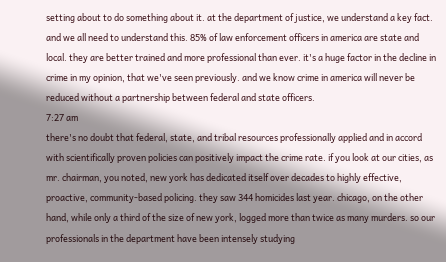setting about to do something about it. at the department of justice, we understand a key fact. and we all need to understand this. 85% of law enforcement officers in america are state and local. they are better trained and more professional than ever. it's a huge factor in the decline in crime in my opinion, that we've seen previously. and we know crime in america will never be reduced without a partnership between federal and state officers.
7:27 am
there's no doubt that federal, state, and tribal resources professionally applied and in accord with scientifically proven policies can positively impact the crime rate. if you look at our cities, as mr. chairman, you noted, new york has dedicated itself over decades to highly effective, proactive, community-based policing. they saw 344 homicides last year. chicago, on the other hand, while only a third of the size of new york, logged more than twice as many murders. so our professionals in the department have been intensely studying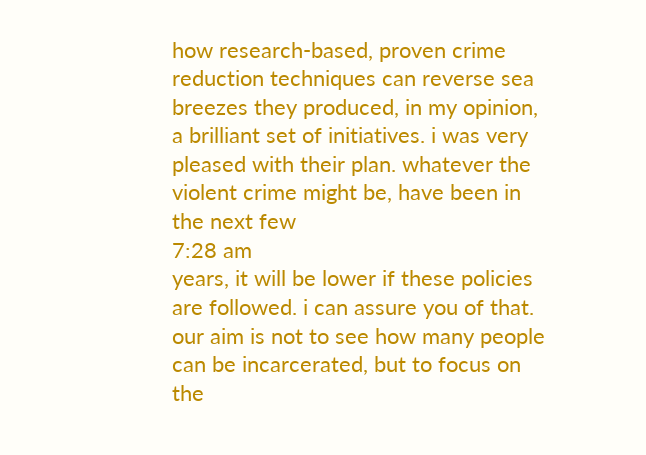how research-based, proven crime reduction techniques can reverse sea breezes they produced, in my opinion, a brilliant set of initiatives. i was very pleased with their plan. whatever the violent crime might be, have been in the next few
7:28 am
years, it will be lower if these policies are followed. i can assure you of that. our aim is not to see how many people can be incarcerated, but to focus on the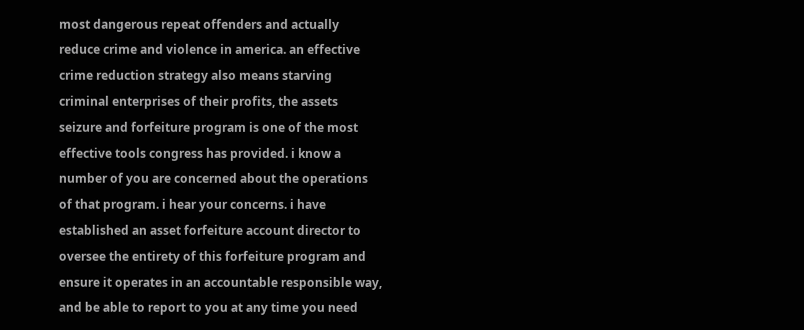most dangerous repeat offenders and actually reduce crime and violence in america. an effective crime reduction strategy also means starving criminal enterprises of their profits, the assets seizure and forfeiture program is one of the most effective tools congress has provided. i know a number of you are concerned about the operations of that program. i hear your concerns. i have established an asset forfeiture account director to oversee the entirety of this forfeiture program and ensure it operates in an accountable responsible way, and be able to report to you at any time you need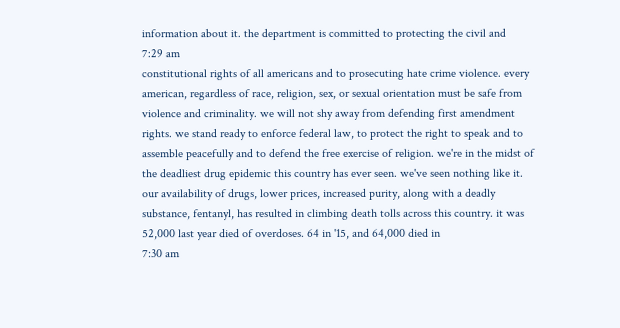information about it. the department is committed to protecting the civil and
7:29 am
constitutional rights of all americans and to prosecuting hate crime violence. every american, regardless of race, religion, sex, or sexual orientation must be safe from violence and criminality. we will not shy away from defending first amendment rights. we stand ready to enforce federal law, to protect the right to speak and to assemble peacefully and to defend the free exercise of religion. we're in the midst of the deadliest drug epidemic this country has ever seen. we've seen nothing like it. our availability of drugs, lower prices, increased purity, along with a deadly substance, fentanyl, has resulted in climbing death tolls across this country. it was 52,000 last year died of overdoses. 64 in '15, and 64,000 died in
7:30 am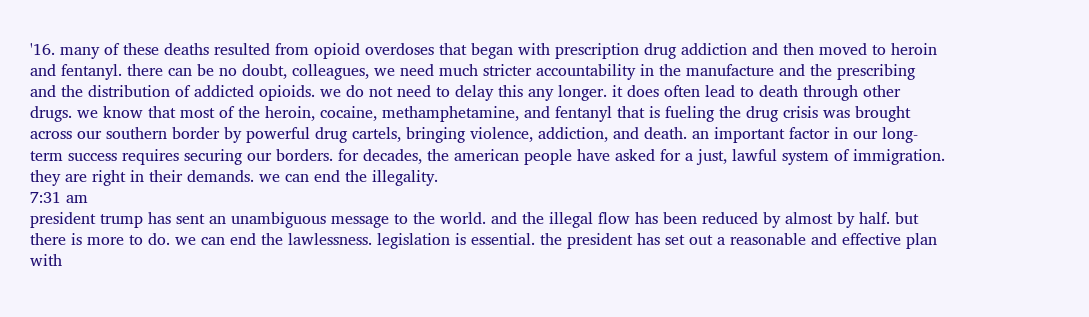'16. many of these deaths resulted from opioid overdoses that began with prescription drug addiction and then moved to heroin and fentanyl. there can be no doubt, colleagues, we need much stricter accountability in the manufacture and the prescribing and the distribution of addicted opioids. we do not need to delay this any longer. it does often lead to death through other drugs. we know that most of the heroin, cocaine, methamphetamine, and fentanyl that is fueling the drug crisis was brought across our southern border by powerful drug cartels, bringing violence, addiction, and death. an important factor in our long-term success requires securing our borders. for decades, the american people have asked for a just, lawful system of immigration. they are right in their demands. we can end the illegality.
7:31 am
president trump has sent an unambiguous message to the world. and the illegal flow has been reduced by almost by half. but there is more to do. we can end the lawlessness. legislation is essential. the president has set out a reasonable and effective plan with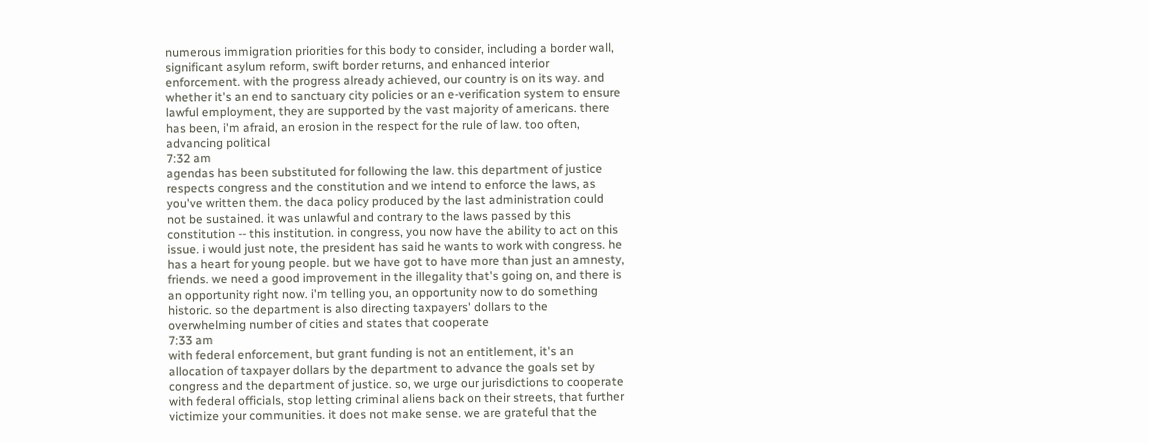numerous immigration priorities for this body to consider, including a border wall, significant asylum reform, swift border returns, and enhanced interior enforcement. with the progress already achieved, our country is on its way. and whether it's an end to sanctuary city policies or an e-verification system to ensure lawful employment, they are supported by the vast majority of americans. there has been, i'm afraid, an erosion in the respect for the rule of law. too often, advancing political
7:32 am
agendas has been substituted for following the law. this department of justice respects congress and the constitution and we intend to enforce the laws, as you've written them. the daca policy produced by the last administration could not be sustained. it was unlawful and contrary to the laws passed by this constitution -- this institution. in congress, you now have the ability to act on this issue. i would just note, the president has said he wants to work with congress. he has a heart for young people. but we have got to have more than just an amnesty, friends. we need a good improvement in the illegality that's going on, and there is an opportunity right now. i'm telling you, an opportunity now to do something historic. so the department is also directing taxpayers' dollars to the overwhelming number of cities and states that cooperate
7:33 am
with federal enforcement, but grant funding is not an entitlement, it's an allocation of taxpayer dollars by the department to advance the goals set by congress and the department of justice. so, we urge our jurisdictions to cooperate with federal officials, stop letting criminal aliens back on their streets, that further victimize your communities. it does not make sense. we are grateful that the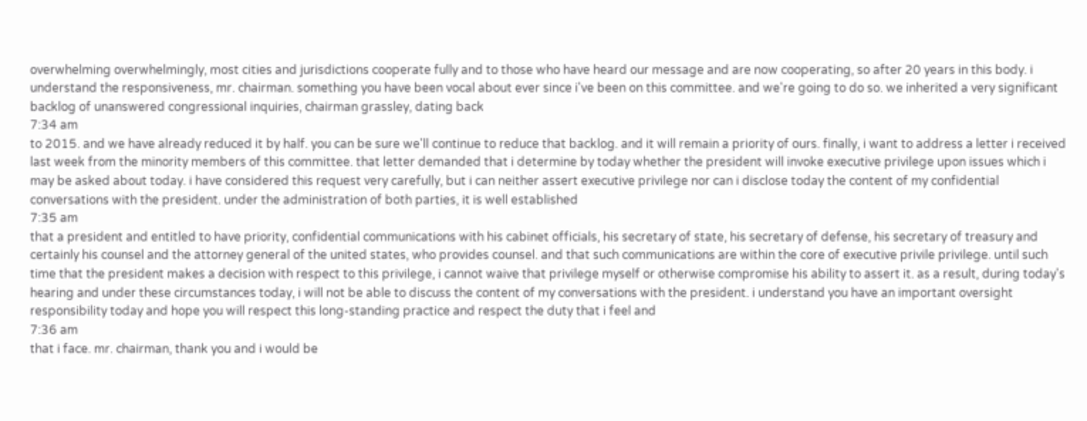overwhelming overwhelmingly, most cities and jurisdictions cooperate fully and to those who have heard our message and are now cooperating, so after 20 years in this body. i understand the responsiveness, mr. chairman. something you have been vocal about ever since i've been on this committee. and we're going to do so. we inherited a very significant backlog of unanswered congressional inquiries, chairman grassley, dating back
7:34 am
to 2015. and we have already reduced it by half. you can be sure we'll continue to reduce that backlog. and it will remain a priority of ours. finally, i want to address a letter i received last week from the minority members of this committee. that letter demanded that i determine by today whether the president will invoke executive privilege upon issues which i may be asked about today. i have considered this request very carefully, but i can neither assert executive privilege nor can i disclose today the content of my confidential conversations with the president. under the administration of both parties, it is well established
7:35 am
that a president and entitled to have priority, confidential communications with his cabinet officials, his secretary of state, his secretary of defense, his secretary of treasury and certainly his counsel and the attorney general of the united states, who provides counsel. and that such communications are within the core of executive privile privilege. until such time that the president makes a decision with respect to this privilege, i cannot waive that privilege myself or otherwise compromise his ability to assert it. as a result, during today's hearing and under these circumstances today, i will not be able to discuss the content of my conversations with the president. i understand you have an important oversight responsibility today and hope you will respect this long-standing practice and respect the duty that i feel and
7:36 am
that i face. mr. chairman, thank you and i would be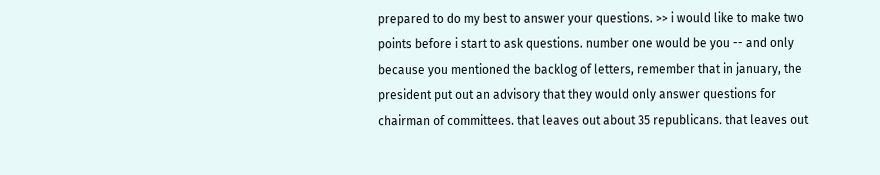prepared to do my best to answer your questions. >> i would like to make two points before i start to ask questions. number one would be you -- and only because you mentioned the backlog of letters, remember that in january, the president put out an advisory that they would only answer questions for chairman of committees. that leaves out about 35 republicans. that leaves out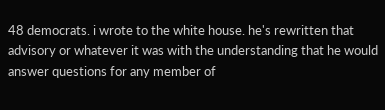48 democrats. i wrote to the white house. he's rewritten that advisory or whatever it was with the understanding that he would answer questions for any member of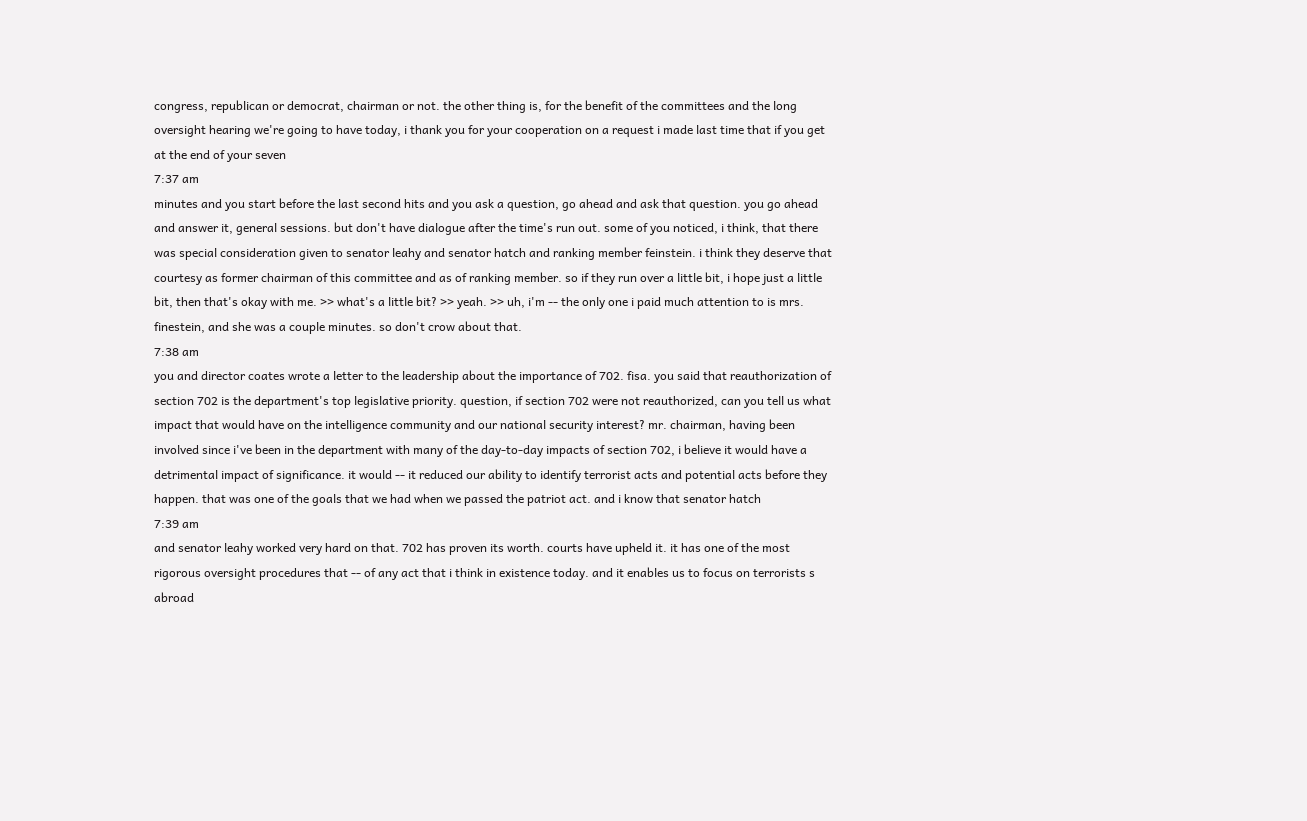congress, republican or democrat, chairman or not. the other thing is, for the benefit of the committees and the long oversight hearing we're going to have today, i thank you for your cooperation on a request i made last time that if you get at the end of your seven
7:37 am
minutes and you start before the last second hits and you ask a question, go ahead and ask that question. you go ahead and answer it, general sessions. but don't have dialogue after the time's run out. some of you noticed, i think, that there was special consideration given to senator leahy and senator hatch and ranking member feinstein. i think they deserve that courtesy as former chairman of this committee and as of ranking member. so if they run over a little bit, i hope just a little bit, then that's okay with me. >> what's a little bit? >> yeah. >> uh, i'm -- the only one i paid much attention to is mrs. finestein, and she was a couple minutes. so don't crow about that.
7:38 am
you and director coates wrote a letter to the leadership about the importance of 702. fisa. you said that reauthorization of section 702 is the department's top legislative priority. question, if section 702 were not reauthorized, can you tell us what impact that would have on the intelligence community and our national security interest? mr. chairman, having been involved since i've been in the department with many of the day-to-day impacts of section 702, i believe it would have a detrimental impact of significance. it would -- it reduced our ability to identify terrorist acts and potential acts before they happen. that was one of the goals that we had when we passed the patriot act. and i know that senator hatch
7:39 am
and senator leahy worked very hard on that. 702 has proven its worth. courts have upheld it. it has one of the most rigorous oversight procedures that -- of any act that i think in existence today. and it enables us to focus on terrorists s abroad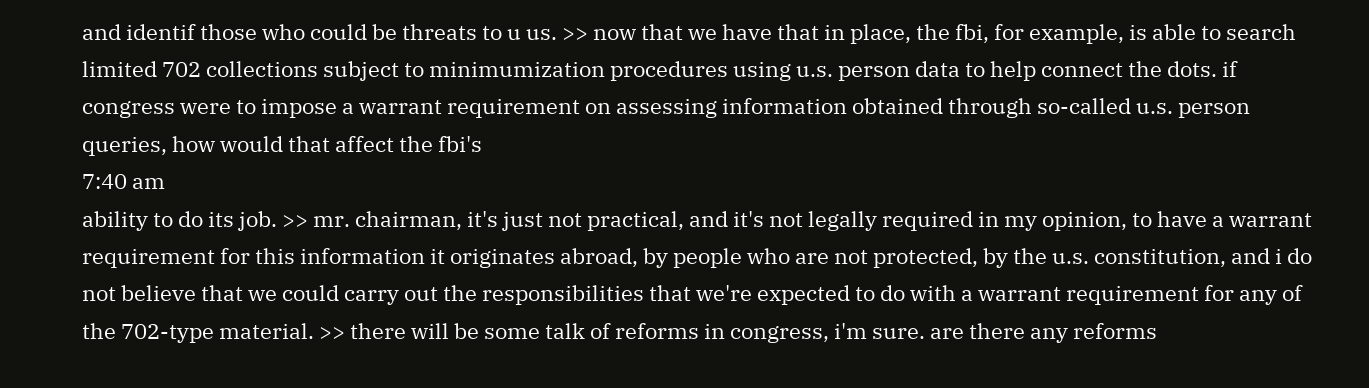and identif those who could be threats to u us. >> now that we have that in place, the fbi, for example, is able to search limited 702 collections subject to minimumization procedures using u.s. person data to help connect the dots. if congress were to impose a warrant requirement on assessing information obtained through so-called u.s. person queries, how would that affect the fbi's
7:40 am
ability to do its job. >> mr. chairman, it's just not practical, and it's not legally required in my opinion, to have a warrant requirement for this information it originates abroad, by people who are not protected, by the u.s. constitution, and i do not believe that we could carry out the responsibilities that we're expected to do with a warrant requirement for any of the 702-type material. >> there will be some talk of reforms in congress, i'm sure. are there any reforms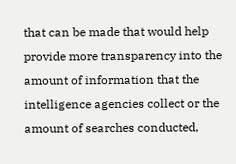that can be made that would help provide more transparency into the amount of information that the intelligence agencies collect or the amount of searches conducted,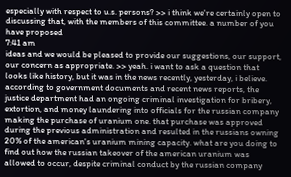especially with respect to u.s. persons? >> i think we're certainly open to discussing that, with the members of this committee. a number of you have proposed
7:41 am
ideas and we would be pleased to provide our suggestions, our support, our concern as appropriate. >> yeah. i want to ask a question that looks like history, but it was in the news recently, yesterday, i believe. according to government documents and recent news reports, the justice department had an ongoing criminal investigation for bribery, extortion, and money laundering into officials for the russian company making the purchase of uranium one. that purchase was approved during the previous administration and resulted in the russians owning 20% of the american's uranium mining capacity. what are you doing to find out how the russian takeover of the american uranium was allowed to occur, despite criminal conduct by the russian company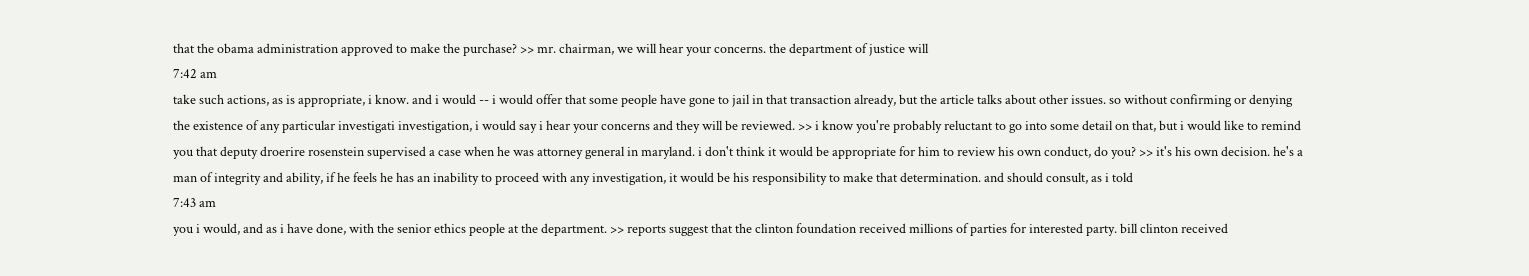that the obama administration approved to make the purchase? >> mr. chairman, we will hear your concerns. the department of justice will
7:42 am
take such actions, as is appropriate, i know. and i would -- i would offer that some people have gone to jail in that transaction already, but the article talks about other issues. so without confirming or denying the existence of any particular investigati investigation, i would say i hear your concerns and they will be reviewed. >> i know you're probably reluctant to go into some detail on that, but i would like to remind you that deputy droerire rosenstein supervised a case when he was attorney general in maryland. i don't think it would be appropriate for him to review his own conduct, do you? >> it's his own decision. he's a man of integrity and ability, if he feels he has an inability to proceed with any investigation, it would be his responsibility to make that determination. and should consult, as i told
7:43 am
you i would, and as i have done, with the senior ethics people at the department. >> reports suggest that the clinton foundation received millions of parties for interested party. bill clinton received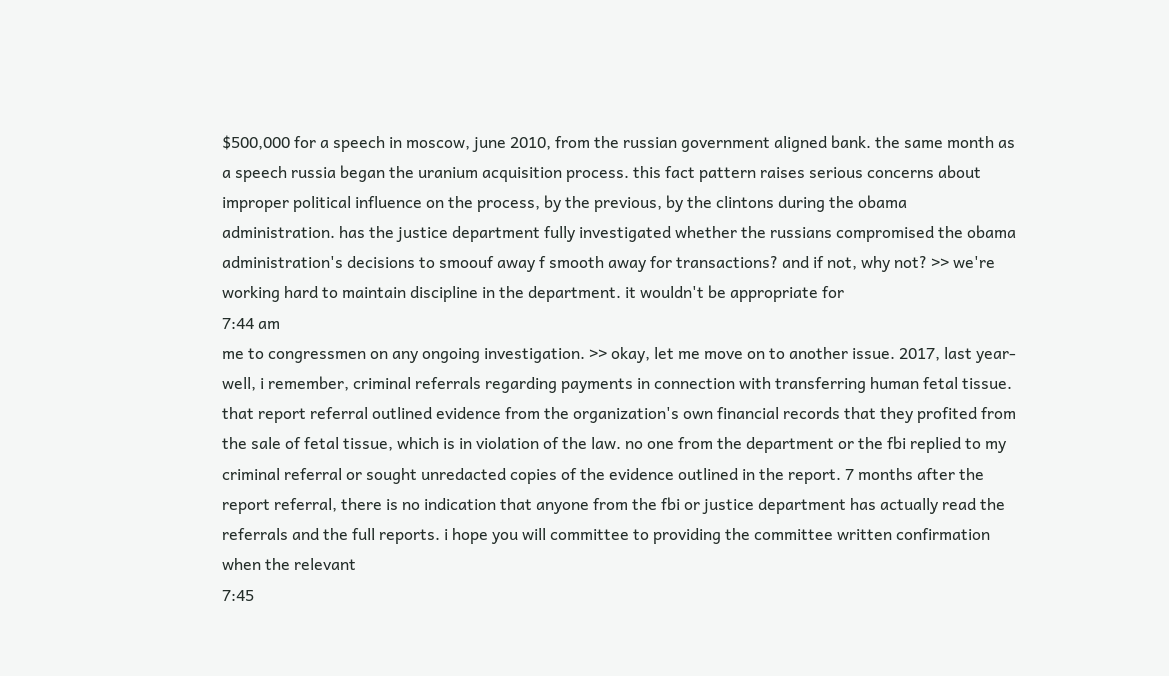$500,000 for a speech in moscow, june 2010, from the russian government aligned bank. the same month as a speech russia began the uranium acquisition process. this fact pattern raises serious concerns about improper political influence on the process, by the previous, by the clintons during the obama administration. has the justice department fully investigated whether the russians compromised the obama administration's decisions to smoouf away f smooth away for transactions? and if not, why not? >> we're working hard to maintain discipline in the department. it wouldn't be appropriate for
7:44 am
me to congressmen on any ongoing investigation. >> okay, let me move on to another issue. 2017, last year- well, i remember, criminal referrals regarding payments in connection with transferring human fetal tissue. that report referral outlined evidence from the organization's own financial records that they profited from the sale of fetal tissue, which is in violation of the law. no one from the department or the fbi replied to my criminal referral or sought unredacted copies of the evidence outlined in the report. 7 months after the report referral, there is no indication that anyone from the fbi or justice department has actually read the referrals and the full reports. i hope you will committee to providing the committee written confirmation when the relevant
7:45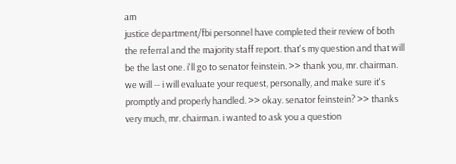am
justice department/fbi personnel have completed their review of both the referral and the majority staff report. that's my question and that will be the last one. i'll go to senator feinstein. >> thank you, mr. chairman. we will -- i will evaluate your request, personally, and make sure it's promptly and properly handled. >> okay. senator feinstein? >> thanks very much, mr. chairman. i wanted to ask you a question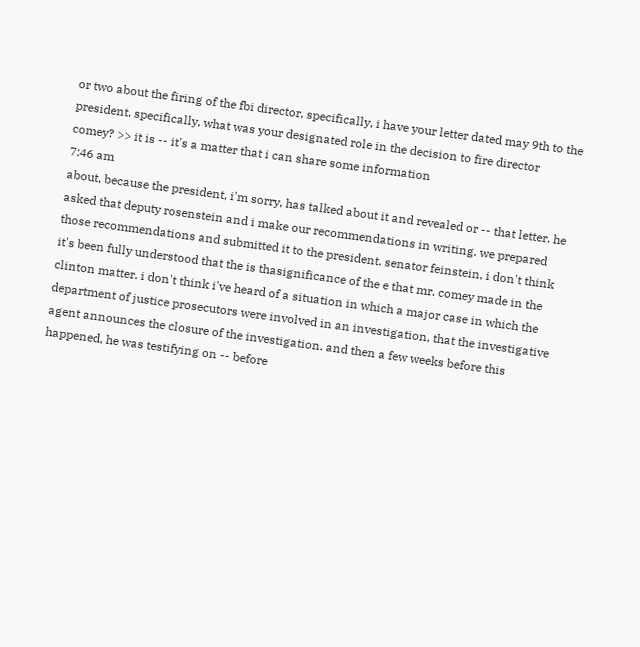or two about the firing of the fbi director, specifically, i have your letter dated may 9th to the president. specifically, what was your designated role in the decision to fire director comey? >> it is -- it's a matter that i can share some information
7:46 am
about, because the president, i'm sorry, has talked about it and revealed or -- that letter. he asked that deputy rosenstein and i make our recommendations in writing. we prepared those recommendations and submitted it to the president. senator feinstein, i don't think it's been fully understood that the is thasignificance of the e that mr. comey made in the clinton matter. i don't think i've heard of a situation in which a major case in which the department of justice prosecutors were involved in an investigation, that the investigative agent announces the closure of the investigation. and then a few weeks before this happened, he was testifying on -- before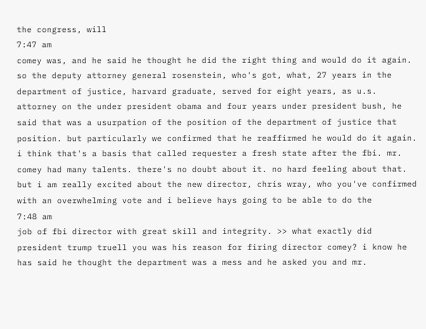the congress, will
7:47 am
comey was, and he said he thought he did the right thing and would do it again. so the deputy attorney general rosenstein, who's got, what, 27 years in the department of justice, harvard graduate, served for eight years, as u.s. attorney on the under president obama and four years under president bush, he said that was a usurpation of the position of the department of justice that position. but particularly we confirmed that he reaffirmed he would do it again. i think that's a basis that called requester a fresh state after the fbi. mr. comey had many talents. there's no doubt about it. no hard feeling about that. but i am really excited about the new director, chris wray, who you've confirmed with an overwhelming vote and i believe hays going to be able to do the
7:48 am
job of fbi director with great skill and integrity. >> what exactly did president trump truell you was his reason for firing director comey? i know he has said he thought the department was a mess and he asked you and mr.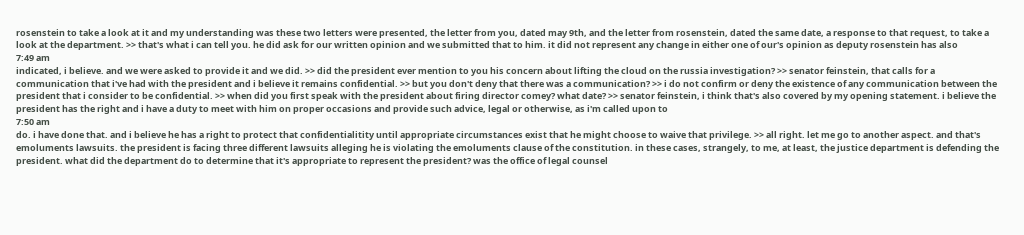rosenstein to take a look at it and my understanding was these two letters were presented, the letter from you, dated may 9th, and the letter from rosenstein, dated the same date, a response to that request, to take a look at the department. >> that's what i can tell you. he did ask for our written opinion and we submitted that to him. it did not represent any change in either one of our's opinion as deputy rosenstein has also
7:49 am
indicated, i believe. and we were asked to provide it and we did. >> did the president ever mention to you his concern about lifting the cloud on the russia investigation? >> senator feinstein, that calls for a communication that i've had with the president and i believe it remains confidential. >> but you don't deny that there was a communication? >> i do not confirm or deny the existence of any communication between the president that i consider to be confidential. >> when did you first speak with the president about firing director comey? what date? >> senator feinstein, i think that's also covered by my opening statement. i believe the president has the right and i have a duty to meet with him on proper occasions and provide such advice, legal or otherwise, as i'm called upon to
7:50 am
do. i have done that. and i believe he has a right to protect that confidentialitity until appropriate circumstances exist that he might choose to waive that privilege. >> all right. let me go to another aspect. and that's emoluments lawsuits. the president is facing three different lawsuits alleging he is violating the emoluments clause of the constitution. in these cases, strangely, to me, at least, the justice department is defending the president. what did the department do to determine that it's appropriate to represent the president? was the office of legal counsel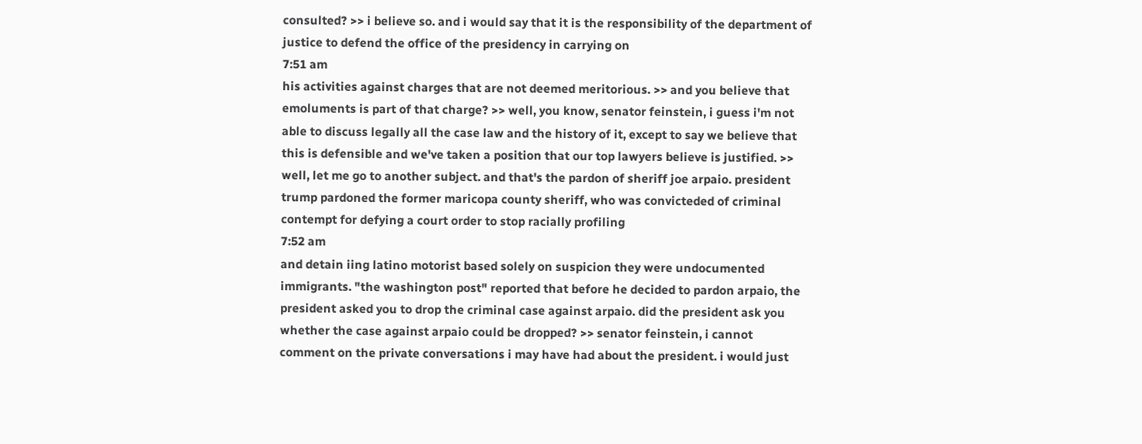consulted? >> i believe so. and i would say that it is the responsibility of the department of justice to defend the office of the presidency in carrying on
7:51 am
his activities against charges that are not deemed meritorious. >> and you believe that emoluments is part of that charge? >> well, you know, senator feinstein, i guess i'm not able to discuss legally all the case law and the history of it, except to say we believe that this is defensible and we've taken a position that our top lawyers believe is justified. >> well, let me go to another subject. and that's the pardon of sheriff joe arpaio. president trump pardoned the former maricopa county sheriff, who was convicteded of criminal contempt for defying a court order to stop racially profiling
7:52 am
and detain iing latino motorist based solely on suspicion they were undocumented immigrants. "the washington post" reported that before he decided to pardon arpaio, the president asked you to drop the criminal case against arpaio. did the president ask you whether the case against arpaio could be dropped? >> senator feinstein, i cannot comment on the private conversations i may have had about the president. i would just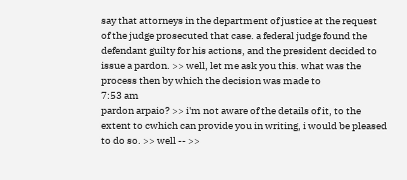say that attorneys in the department of justice at the request of the judge prosecuted that case. a federal judge found the defendant guilty for his actions, and the president decided to issue a pardon. >> well, let me ask you this. what was the process then by which the decision was made to
7:53 am
pardon arpaio? >> i'm not aware of the details of it, to the extent to cwhich can provide you in writing, i would be pleased to do so. >> well -- >>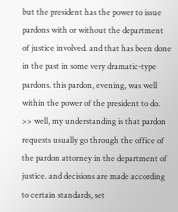but the president has the power to issue pardons with or without the department of justice involved. and that has been done in the past in some very dramatic-type pardons. this pardon, evening, was well within the power of the president to do. >> well, my understanding is that pardon requests usually go through the office of the pardon attorney in the department of justice. and decisions are made according to certain standards, set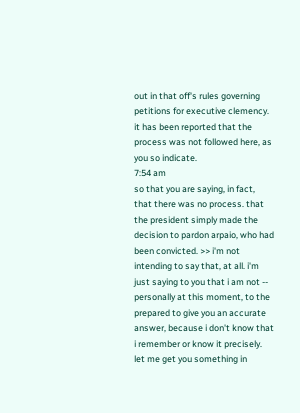out in that off's rules governing petitions for executive clemency. it has been reported that the process was not followed here, as you so indicate.
7:54 am
so that you are saying, in fact, that there was no process. that the president simply made the decision to pardon arpaio, who had been convicted. >> i'm not intending to say that, at all. i'm just saying to you that i am not -- personally at this moment, to the prepared to give you an accurate answer, because i don't know that i remember or know it precisely. let me get you something in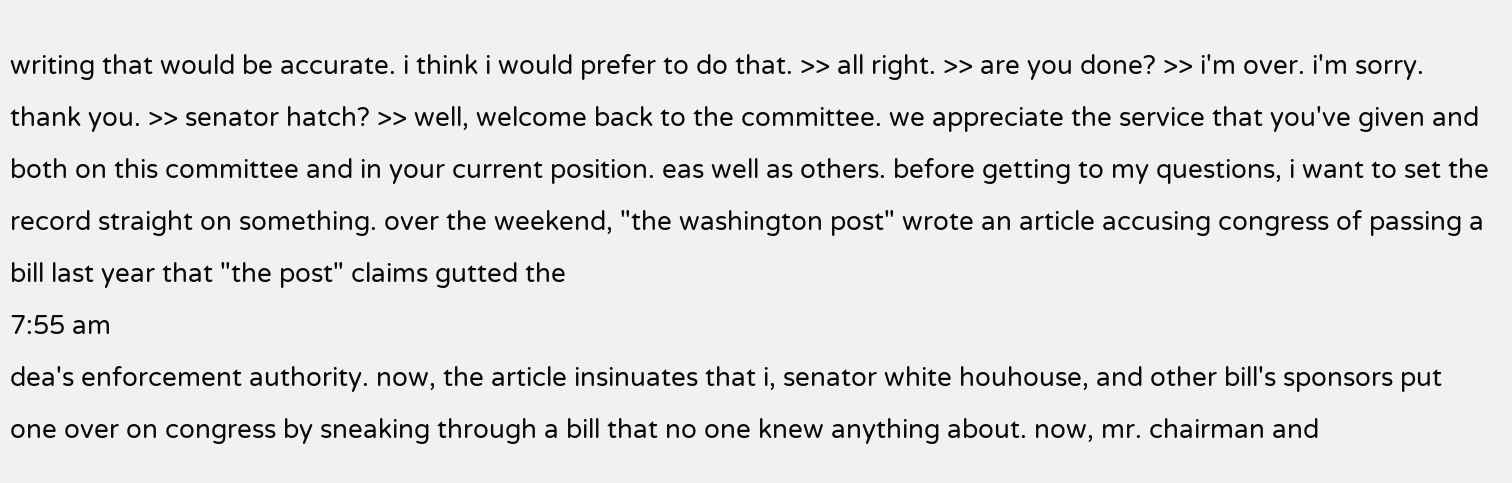writing that would be accurate. i think i would prefer to do that. >> all right. >> are you done? >> i'm over. i'm sorry. thank you. >> senator hatch? >> well, welcome back to the committee. we appreciate the service that you've given and both on this committee and in your current position. eas well as others. before getting to my questions, i want to set the record straight on something. over the weekend, "the washington post" wrote an article accusing congress of passing a bill last year that "the post" claims gutted the
7:55 am
dea's enforcement authority. now, the article insinuates that i, senator white houhouse, and other bill's sponsors put one over on congress by sneaking through a bill that no one knew anything about. now, mr. chairman and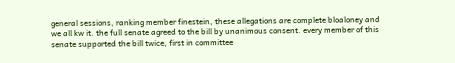general sessions, ranking member finestein, these allegations are complete bloaloney and we all kw it. the full senate agreed to the bill by unanimous consent. every member of this senate supported the bill twice, first in committee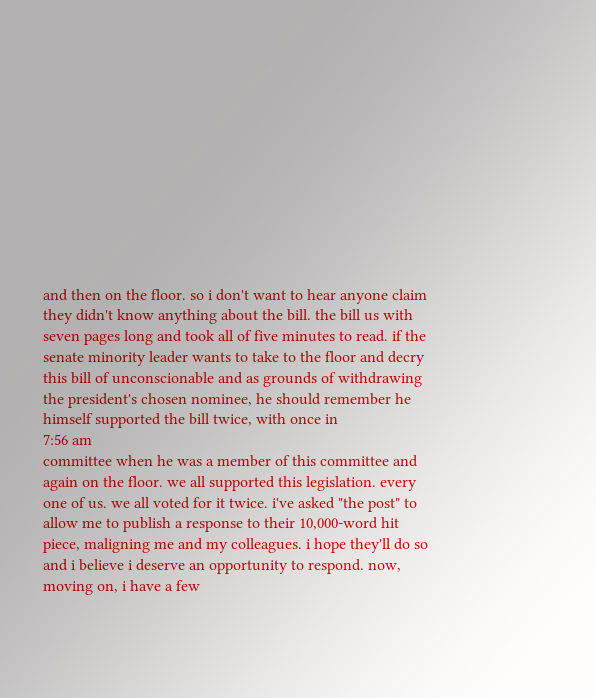and then on the floor. so i don't want to hear anyone claim they didn't know anything about the bill. the bill us with seven pages long and took all of five minutes to read. if the senate minority leader wants to take to the floor and decry this bill of unconscionable and as grounds of withdrawing the president's chosen nominee, he should remember he himself supported the bill twice, with once in
7:56 am
committee when he was a member of this committee and again on the floor. we all supported this legislation. every one of us. we all voted for it twice. i've asked "the post" to allow me to publish a response to their 10,000-word hit piece, maligning me and my colleagues. i hope they'll do so and i believe i deserve an opportunity to respond. now, moving on, i have a few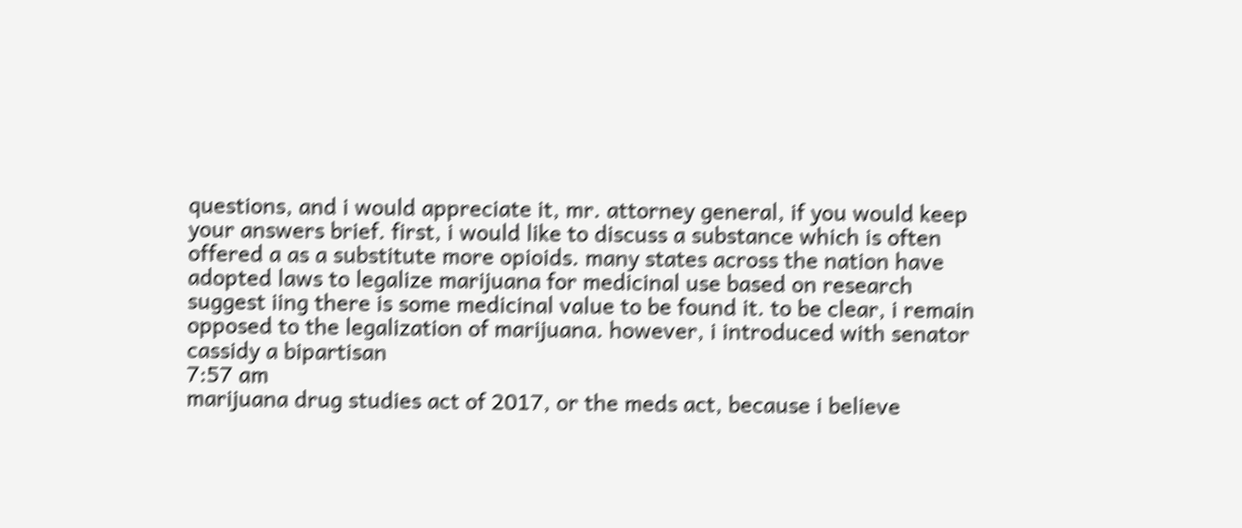questions, and i would appreciate it, mr. attorney general, if you would keep your answers brief. first, i would like to discuss a substance which is often offered a as a substitute more opioids. many states across the nation have adopted laws to legalize marijuana for medicinal use based on research suggest iing there is some medicinal value to be found it. to be clear, i remain opposed to the legalization of marijuana. however, i introduced with senator cassidy a bipartisan
7:57 am
marijuana drug studies act of 2017, or the meds act, because i believe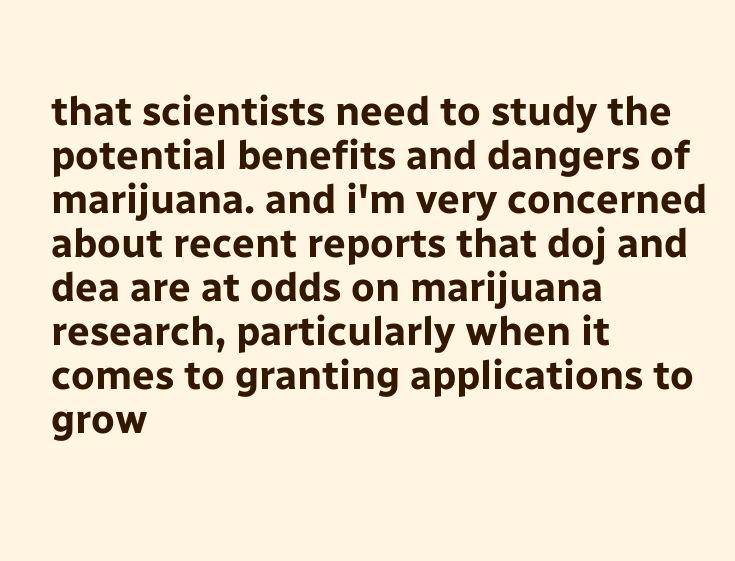that scientists need to study the potential benefits and dangers of marijuana. and i'm very concerned about recent reports that doj and dea are at odds on marijuana research, particularly when it comes to granting applications to grow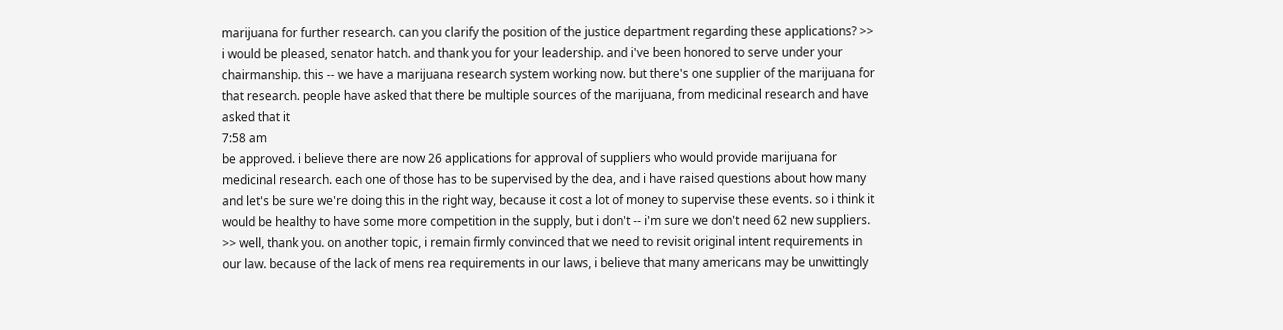marijuana for further research. can you clarify the position of the justice department regarding these applications? >> i would be pleased, senator hatch. and thank you for your leadership. and i've been honored to serve under your chairmanship. this -- we have a marijuana research system working now. but there's one supplier of the marijuana for that research. people have asked that there be multiple sources of the marijuana, from medicinal research and have asked that it
7:58 am
be approved. i believe there are now 26 applications for approval of suppliers who would provide marijuana for medicinal research. each one of those has to be supervised by the dea, and i have raised questions about how many and let's be sure we're doing this in the right way, because it cost a lot of money to supervise these events. so i think it would be healthy to have some more competition in the supply, but i don't -- i'm sure we don't need 62 new suppliers. >> well, thank you. on another topic, i remain firmly convinced that we need to revisit original intent requirements in our law. because of the lack of mens rea requirements in our laws, i believe that many americans may be unwittingly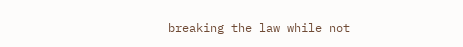breaking the law while not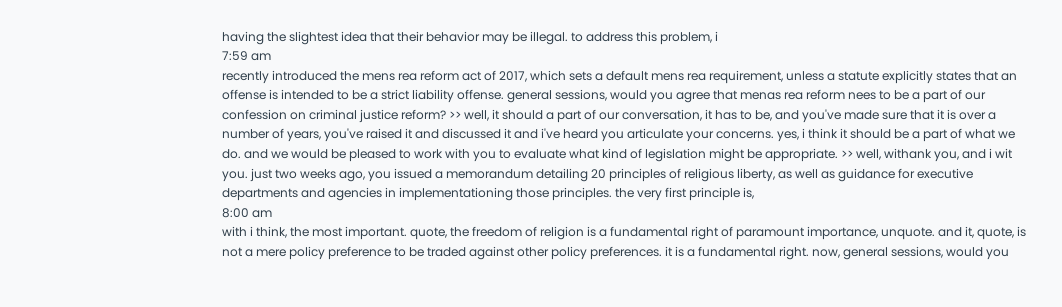having the slightest idea that their behavior may be illegal. to address this problem, i
7:59 am
recently introduced the mens rea reform act of 2017, which sets a default mens rea requirement, unless a statute explicitly states that an offense is intended to be a strict liability offense. general sessions, would you agree that menas rea reform nees to be a part of our confession on criminal justice reform? >> well, it should a part of our conversation, it has to be, and you've made sure that it is over a number of years, you've raised it and discussed it and i've heard you articulate your concerns. yes, i think it should be a part of what we do. and we would be pleased to work with you to evaluate what kind of legislation might be appropriate. >> well, withank you, and i wit you. just two weeks ago, you issued a memorandum detailing 20 principles of religious liberty, as well as guidance for executive departments and agencies in implementationing those principles. the very first principle is,
8:00 am
with i think, the most important. quote, the freedom of religion is a fundamental right of paramount importance, unquote. and it, quote, is not a mere policy preference to be traded against other policy preferences. it is a fundamental right. now, general sessions, would you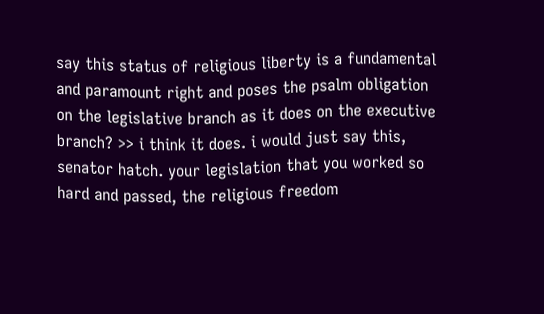say this status of religious liberty is a fundamental and paramount right and poses the psalm obligation on the legislative branch as it does on the executive branch? >> i think it does. i would just say this, senator hatch. your legislation that you worked so hard and passed, the religious freedom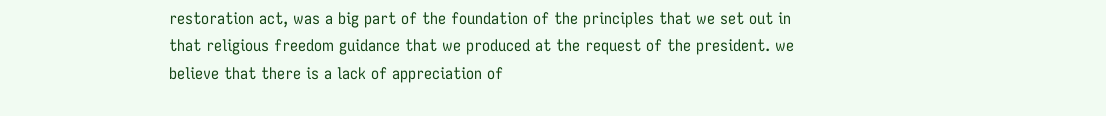restoration act, was a big part of the foundation of the principles that we set out in that religious freedom guidance that we produced at the request of the president. we believe that there is a lack of appreciation of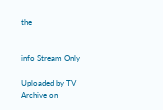the


info Stream Only

Uploaded by TV Archive on